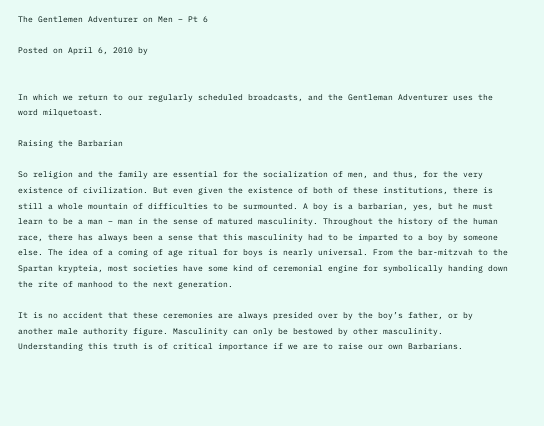The Gentlemen Adventurer on Men – Pt 6

Posted on April 6, 2010 by


In which we return to our regularly scheduled broadcasts, and the Gentleman Adventurer uses the word milquetoast.

Raising the Barbarian

So religion and the family are essential for the socialization of men, and thus, for the very existence of civilization. But even given the existence of both of these institutions, there is still a whole mountain of difficulties to be surmounted. A boy is a barbarian, yes, but he must learn to be a man – man in the sense of matured masculinity. Throughout the history of the human race, there has always been a sense that this masculinity had to be imparted to a boy by someone else. The idea of a coming of age ritual for boys is nearly universal. From the bar-mitzvah to the Spartan krypteia, most societies have some kind of ceremonial engine for symbolically handing down the rite of manhood to the next generation.

It is no accident that these ceremonies are always presided over by the boy’s father, or by another male authority figure. Masculinity can only be bestowed by other masculinity. Understanding this truth is of critical importance if we are to raise our own Barbarians.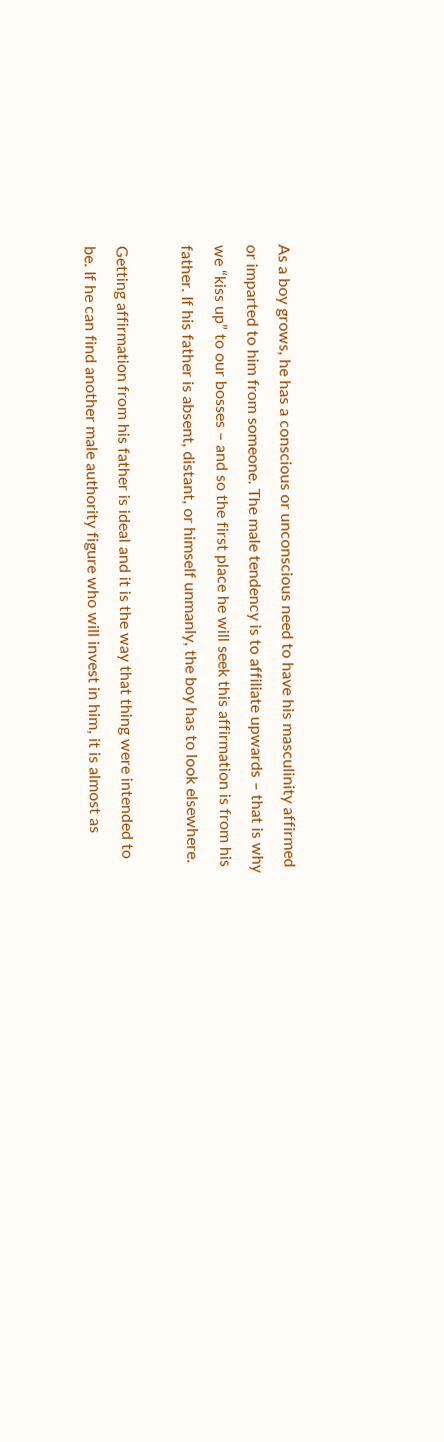As a boy grows, he has a conscious or unconscious need to have his masculinity affirmed or imparted to him from someone. The male tendency is to affiliate upwards – that is why we “kiss up” to our bosses – and so the first place he will seek this affirmation is from his father. If his father is absent, distant, or himself unmanly, the boy has to look elsewhere.

Getting affirmation from his father is ideal and it is the way that thing were intended to be. If he can find another male authority figure who will invest in him, it is almost as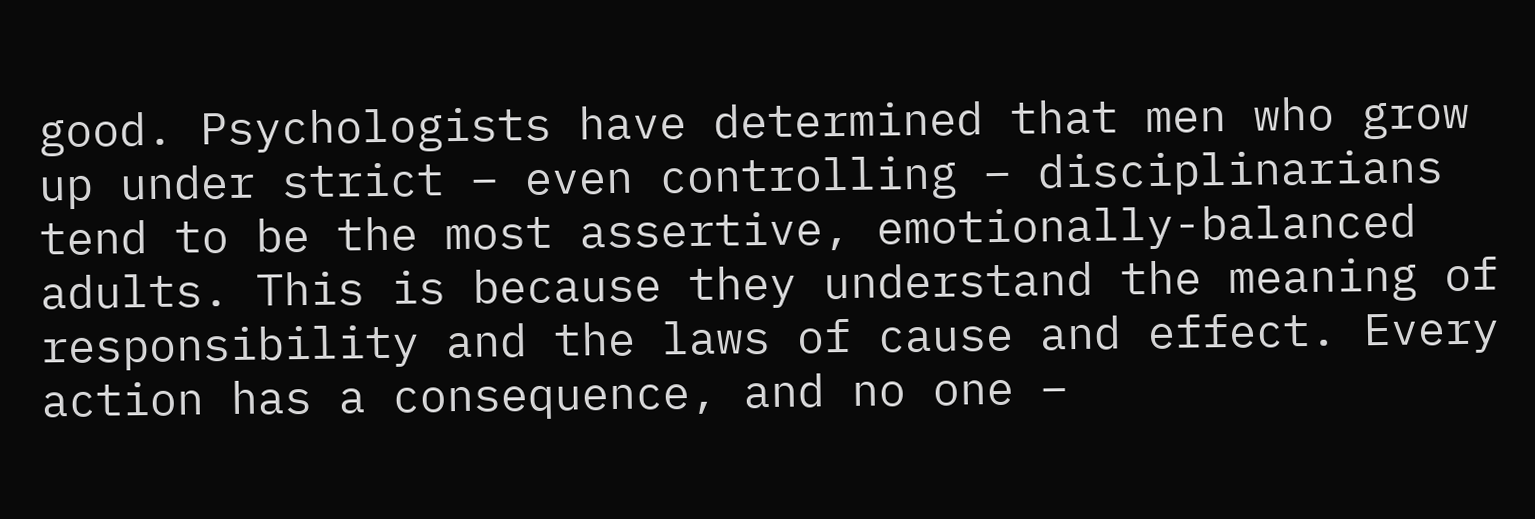good. Psychologists have determined that men who grow up under strict – even controlling – disciplinarians tend to be the most assertive, emotionally-balanced adults. This is because they understand the meaning of responsibility and the laws of cause and effect. Every action has a consequence, and no one –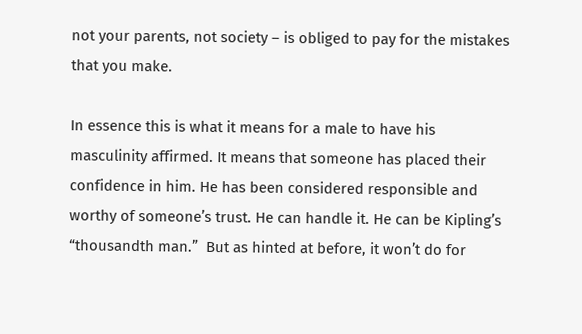not your parents, not society – is obliged to pay for the mistakes that you make.

In essence this is what it means for a male to have his masculinity affirmed. It means that someone has placed their confidence in him. He has been considered responsible and worthy of someone’s trust. He can handle it. He can be Kipling’s “thousandth man.”  But as hinted at before, it won’t do for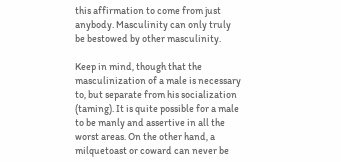this affirmation to come from just anybody. Masculinity can only truly be bestowed by other masculinity.

Keep in mind, though that the masculinization of a male is necessary to, but separate from his socialization (taming). It is quite possible for a male to be manly and assertive in all the worst areas. On the other hand, a milquetoast or coward can never be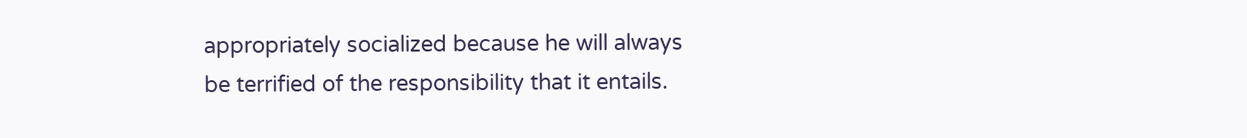appropriately socialized because he will always be terrified of the responsibility that it entails.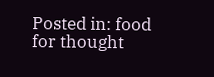Posted in: food for thought